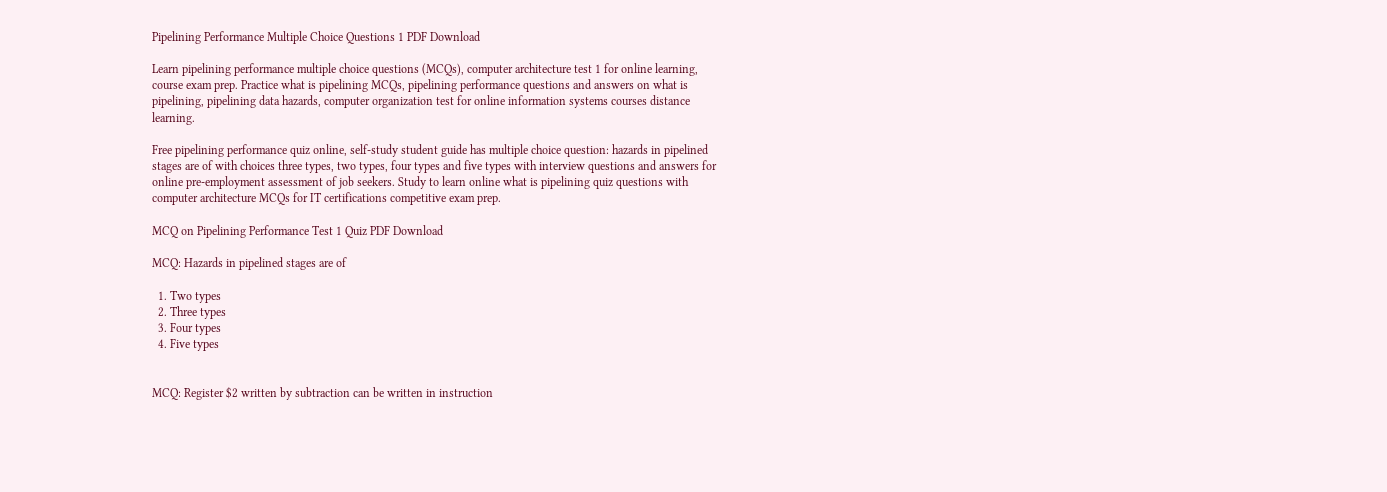Pipelining Performance Multiple Choice Questions 1 PDF Download

Learn pipelining performance multiple choice questions (MCQs), computer architecture test 1 for online learning, course exam prep. Practice what is pipelining MCQs, pipelining performance questions and answers on what is pipelining, pipelining data hazards, computer organization test for online information systems courses distance learning.

Free pipelining performance quiz online, self-study student guide has multiple choice question: hazards in pipelined stages are of with choices three types, two types, four types and five types with interview questions and answers for online pre-employment assessment of job seekers. Study to learn online what is pipelining quiz questions with computer architecture MCQs for IT certifications competitive exam prep.

MCQ on Pipelining Performance Test 1 Quiz PDF Download

MCQ: Hazards in pipelined stages are of

  1. Two types
  2. Three types
  3. Four types
  4. Five types


MCQ: Register $2 written by subtraction can be written in instruction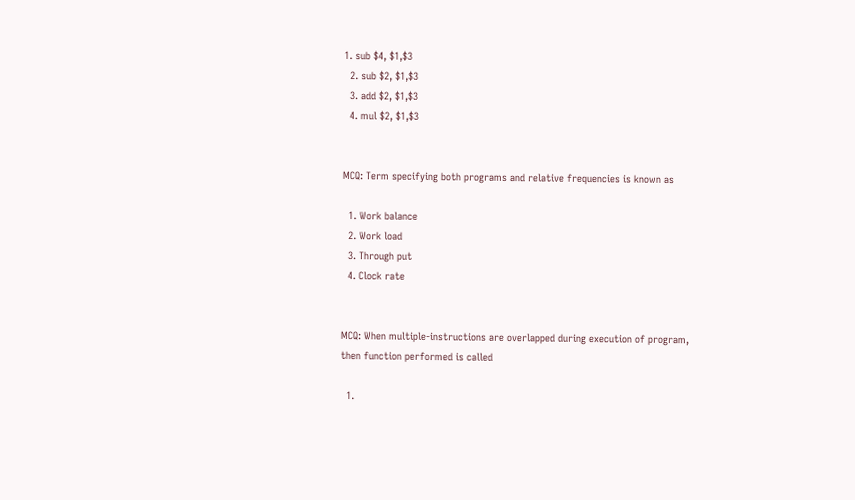1. sub $4, $1,$3
  2. sub $2, $1,$3
  3. add $2, $1,$3
  4. mul $2, $1,$3


MCQ: Term specifying both programs and relative frequencies is known as

  1. Work balance
  2. Work load
  3. Through put
  4. Clock rate


MCQ: When multiple-instructions are overlapped during execution of program, then function performed is called

  1.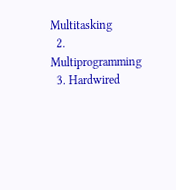Multitasking
  2. Multiprogramming
  3. Hardwired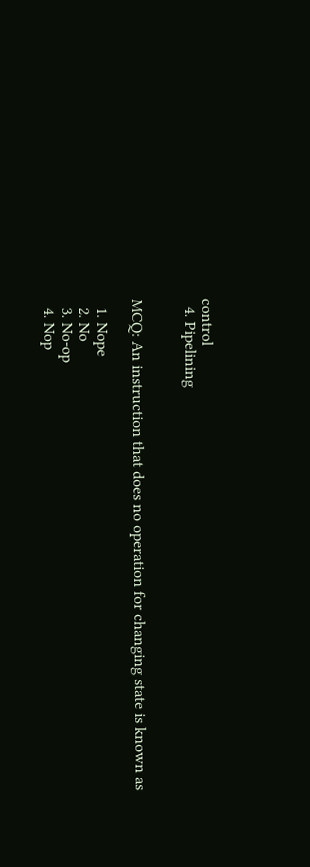control
  4. Pipelining


MCQ: An instruction that does no operation for changing state is known as

  1. Nope
  2. No
  3. No-op
  4. Nop